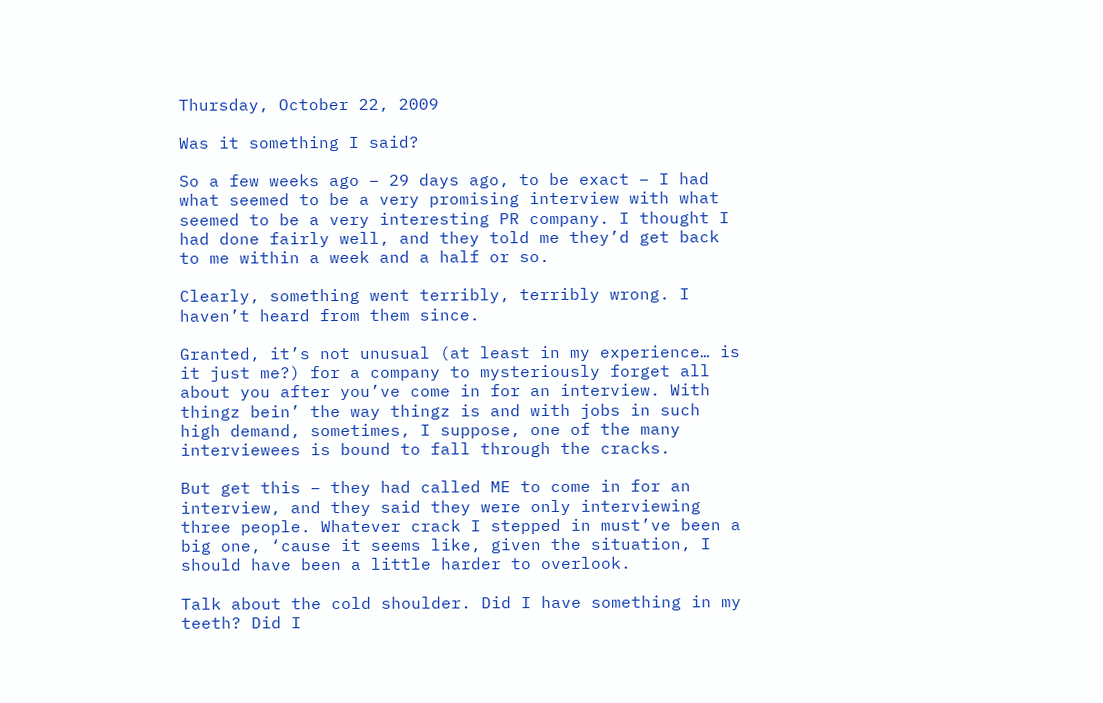Thursday, October 22, 2009

Was it something I said?

So a few weeks ago – 29 days ago, to be exact – I had what seemed to be a very promising interview with what seemed to be a very interesting PR company. I thought I had done fairly well, and they told me they’d get back to me within a week and a half or so.

Clearly, something went terribly, terribly wrong. I haven’t heard from them since.

Granted, it’s not unusual (at least in my experience… is it just me?) for a company to mysteriously forget all about you after you’ve come in for an interview. With thingz bein’ the way thingz is and with jobs in such high demand, sometimes, I suppose, one of the many interviewees is bound to fall through the cracks.

But get this – they had called ME to come in for an interview, and they said they were only interviewing three people. Whatever crack I stepped in must’ve been a big one, ‘cause it seems like, given the situation, I should have been a little harder to overlook.

Talk about the cold shoulder. Did I have something in my teeth? Did I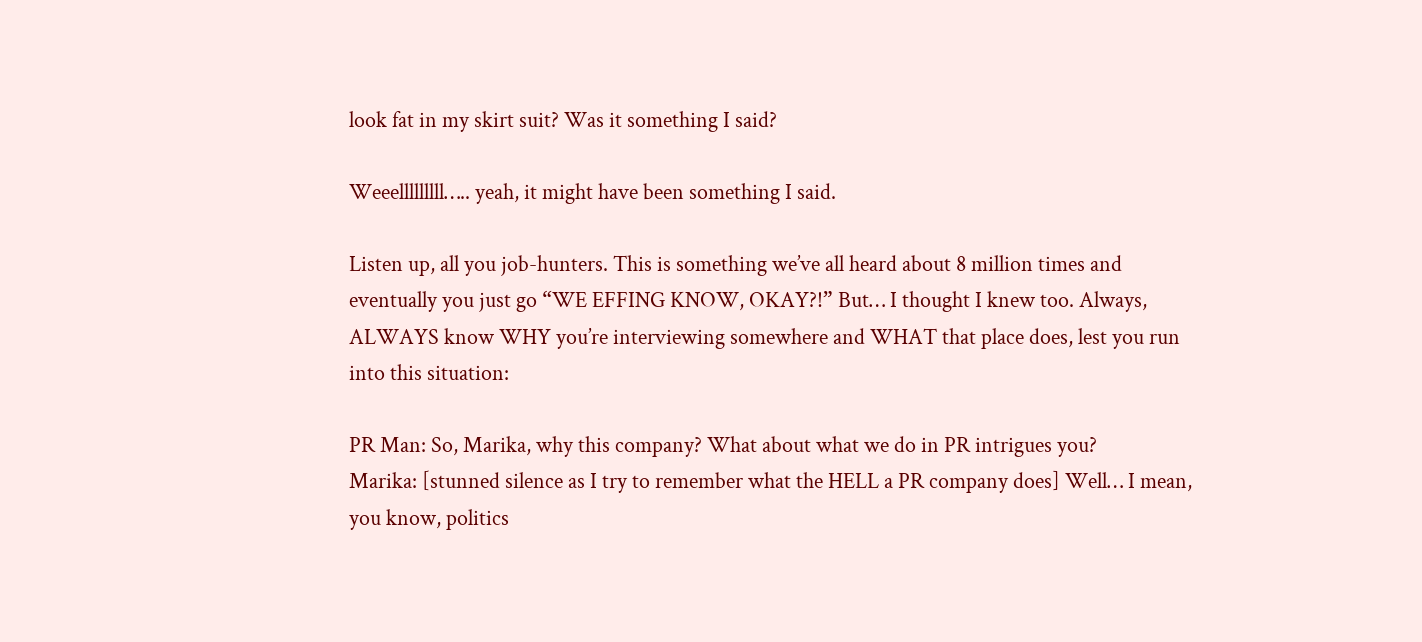look fat in my skirt suit? Was it something I said?

Weeelllllllll….. yeah, it might have been something I said.

Listen up, all you job-hunters. This is something we’ve all heard about 8 million times and eventually you just go “WE EFFING KNOW, OKAY?!” But… I thought I knew too. Always, ALWAYS know WHY you’re interviewing somewhere and WHAT that place does, lest you run into this situation:

PR Man: So, Marika, why this company? What about what we do in PR intrigues you?
Marika: [stunned silence as I try to remember what the HELL a PR company does] Well… I mean, you know, politics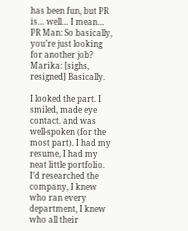has been fun, but PR is… well… I mean…
PR Man: So basically, you’re just looking for another job?
Marika: [sighs, resigned] Basically.

I looked the part. I smiled, made eye contact. and was well-spoken (for the most part). I had my resume, I had my neat little portfolio. I’d researched the company, I knew who ran every department, I knew who all their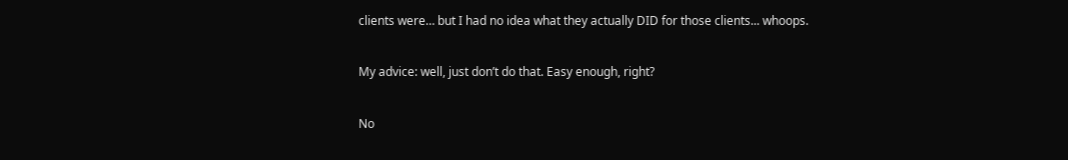clients were… but I had no idea what they actually DID for those clients... whoops.

My advice: well, just don’t do that. Easy enough, right?

No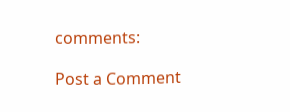comments:

Post a Comment